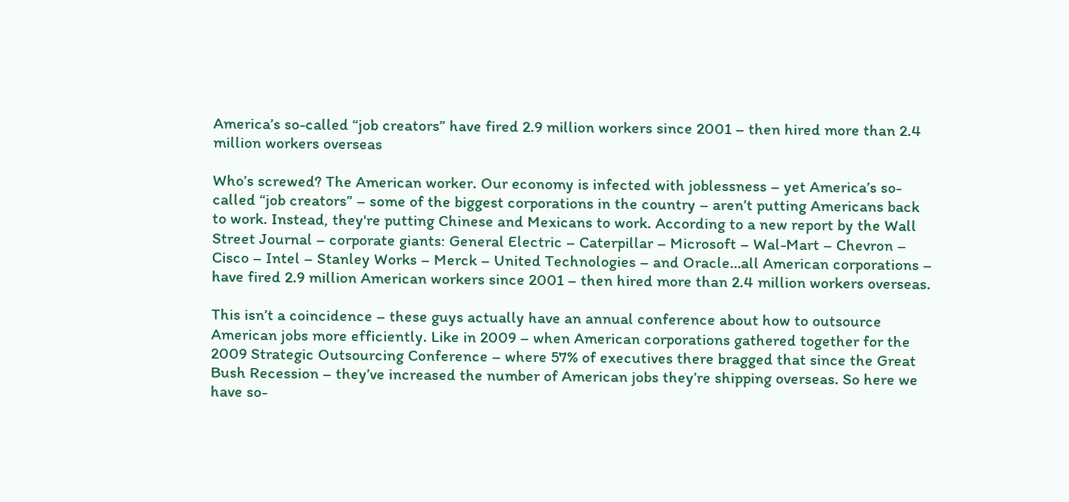America’s so-called “job creators” have fired 2.9 million workers since 2001 – then hired more than 2.4 million workers overseas

Who’s screwed? The American worker. Our economy is infected with joblessness – yet America’s so-called “job creators” – some of the biggest corporations in the country – aren’t putting Americans back to work. Instead, they're putting Chinese and Mexicans to work. According to a new report by the Wall Street Journal – corporate giants: General Electric – Caterpillar – Microsoft – Wal-Mart – Chevron – Cisco – Intel – Stanley Works – Merck – United Technologies – and Oracle…all American corporations – have fired 2.9 million American workers since 2001 – then hired more than 2.4 million workers overseas.

This isn’t a coincidence – these guys actually have an annual conference about how to outsource American jobs more efficiently. Like in 2009 – when American corporations gathered together for the 2009 Strategic Outsourcing Conference – where 57% of executives there bragged that since the Great Bush Recession – they’ve increased the number of American jobs they’re shipping overseas. So here we have so-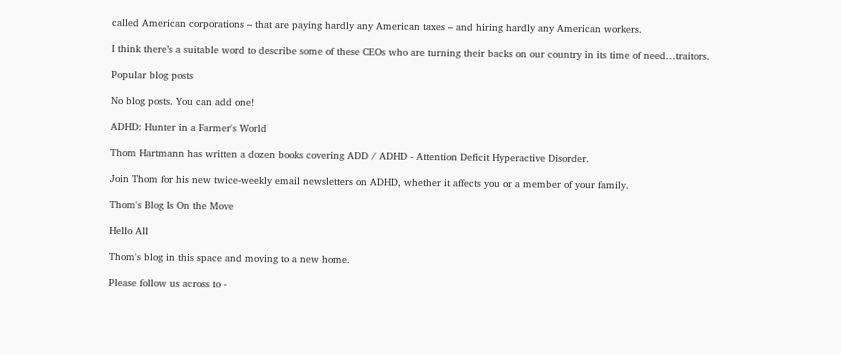called American corporations – that are paying hardly any American taxes – and hiring hardly any American workers.

I think there’s a suitable word to describe some of these CEOs who are turning their backs on our country in its time of need…traitors.

Popular blog posts

No blog posts. You can add one!

ADHD: Hunter in a Farmer's World

Thom Hartmann has written a dozen books covering ADD / ADHD - Attention Deficit Hyperactive Disorder.

Join Thom for his new twice-weekly email newsletters on ADHD, whether it affects you or a member of your family.

Thom's Blog Is On the Move

Hello All

Thom's blog in this space and moving to a new home.

Please follow us across to -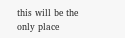this will be the only place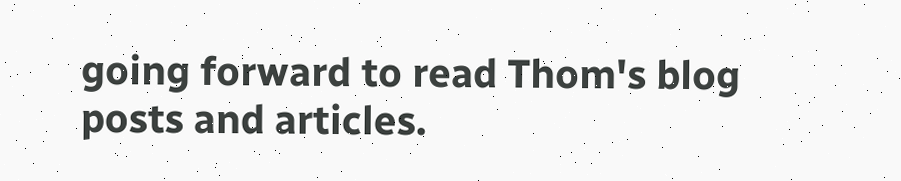going forward to read Thom's blog posts and articles.